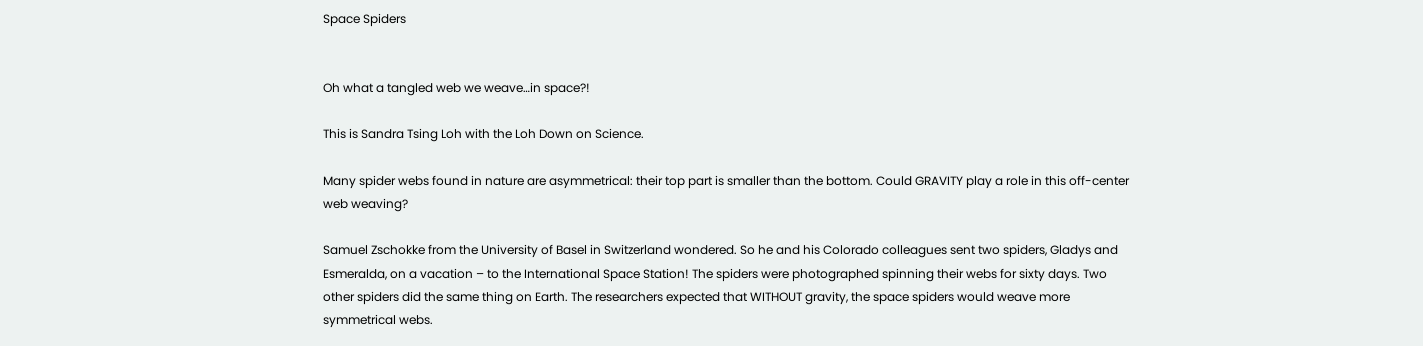Space Spiders


Oh what a tangled web we weave…in space?!

This is Sandra Tsing Loh with the Loh Down on Science.

Many spider webs found in nature are asymmetrical: their top part is smaller than the bottom. Could GRAVITY play a role in this off-center web weaving?

Samuel Zschokke from the University of Basel in Switzerland wondered. So he and his Colorado colleagues sent two spiders, Gladys and Esmeralda, on a vacation – to the International Space Station! The spiders were photographed spinning their webs for sixty days. Two other spiders did the same thing on Earth. The researchers expected that WITHOUT gravity, the space spiders would weave more symmetrical webs.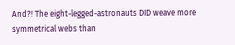And?! The eight-legged-astronauts DID weave more symmetrical webs than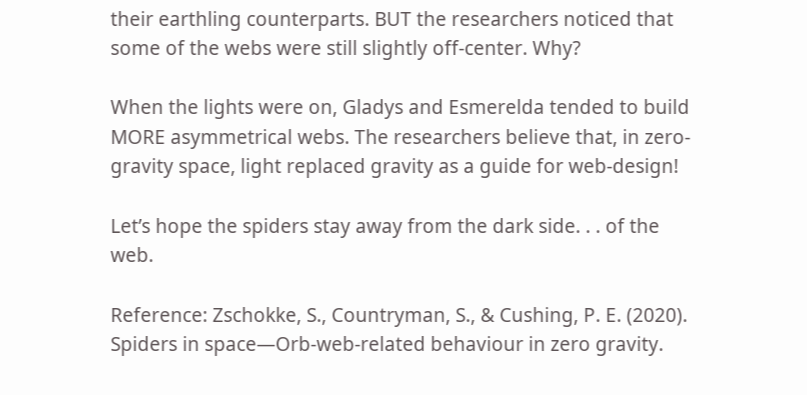their earthling counterparts. BUT the researchers noticed that some of the webs were still slightly off-center. Why?

When the lights were on, Gladys and Esmerelda tended to build MORE asymmetrical webs. The researchers believe that, in zero-gravity space, light replaced gravity as a guide for web-design!

Let’s hope the spiders stay away from the dark side. . . of the web.

Reference: Zschokke, S., Countryman, S., & Cushing, P. E. (2020). Spiders in space—Orb-web-related behaviour in zero gravity.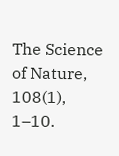The Science of Nature, 108(1), 1–10.